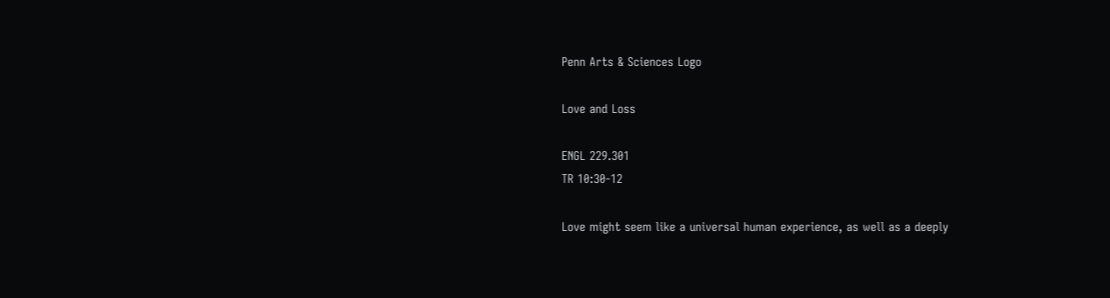Penn Arts & Sciences Logo

Love and Loss

ENGL 229.301
TR 10:30-12

Love might seem like a universal human experience, as well as a deeply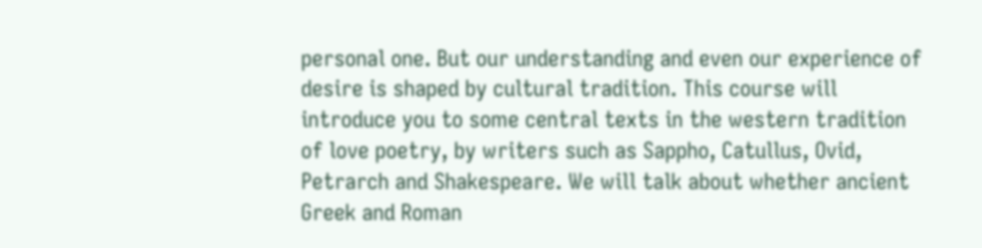personal one. But our understanding and even our experience of desire is shaped by cultural tradition. This course will introduce you to some central texts in the western tradition of love poetry, by writers such as Sappho, Catullus, Ovid, Petrarch and Shakespeare. We will talk about whether ancient Greek and Roman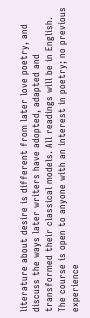literature about desire is different from later love poetry, and discuss the ways later writers have adopted, adapted and transformed their classical models. All readings will be in English. The course is open to anyone with an interest in poetry; no previous experience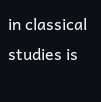in classical studies is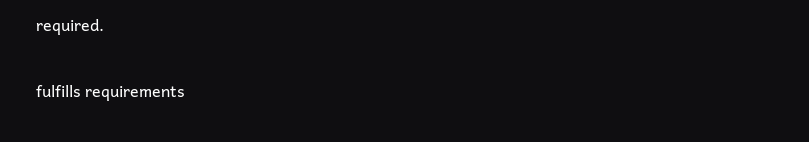required.

fulfills requirements